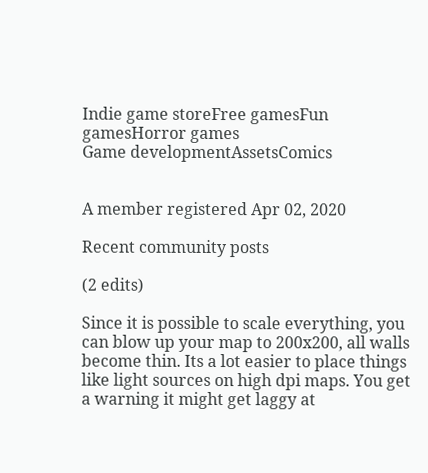Indie game storeFree gamesFun gamesHorror games
Game developmentAssetsComics


A member registered Apr 02, 2020

Recent community posts

(2 edits)

Since it is possible to scale everything, you can blow up your map to 200x200, all walls become thin. Its a lot easier to place things like light sources on high dpi maps. You get a warning it might get laggy at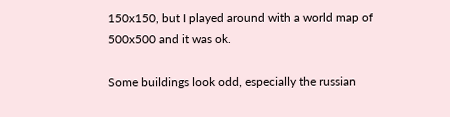150x150, but I played around with a world map of 500x500 and it was ok.

Some buildings look odd, especially the russian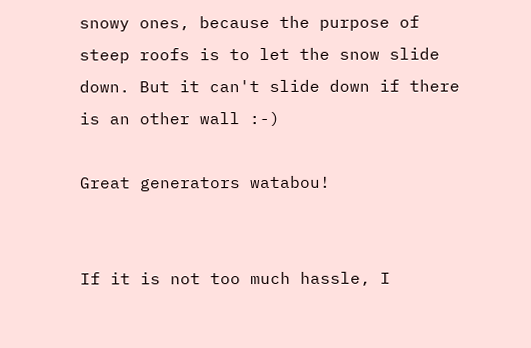snowy ones, because the purpose of steep roofs is to let the snow slide down. But it can't slide down if there is an other wall :-)

Great generators watabou!


If it is not too much hassle, I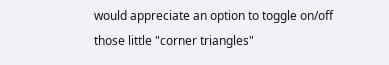would appreciate an option to toggle on/off those little "corner triangles"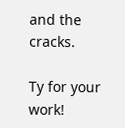and the cracks.

Ty for your work!